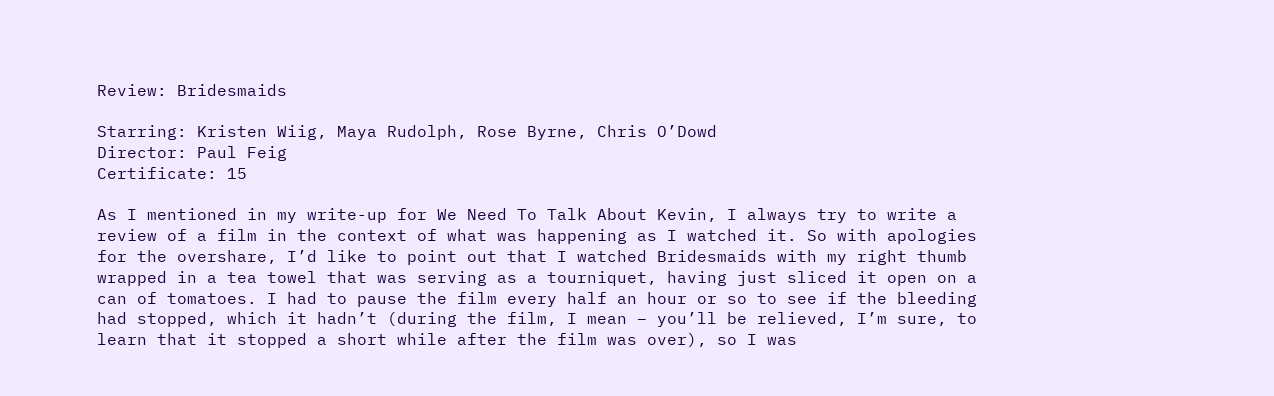Review: Bridesmaids

Starring: Kristen Wiig, Maya Rudolph, Rose Byrne, Chris O’Dowd
Director: Paul Feig
Certificate: 15

As I mentioned in my write-up for We Need To Talk About Kevin, I always try to write a review of a film in the context of what was happening as I watched it. So with apologies for the overshare, I’d like to point out that I watched Bridesmaids with my right thumb wrapped in a tea towel that was serving as a tourniquet, having just sliced it open on a can of tomatoes. I had to pause the film every half an hour or so to see if the bleeding had stopped, which it hadn’t (during the film, I mean – you’ll be relieved, I’m sure, to learn that it stopped a short while after the film was over), so I was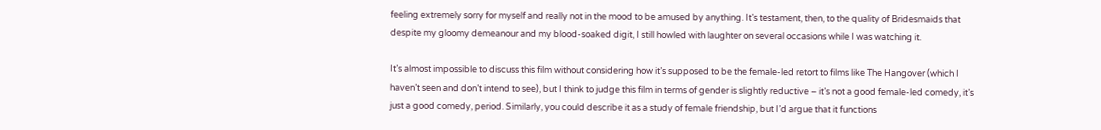feeling extremely sorry for myself and really not in the mood to be amused by anything. It’s testament, then, to the quality of Bridesmaids that despite my gloomy demeanour and my blood-soaked digit, I still howled with laughter on several occasions while I was watching it.

It’s almost impossible to discuss this film without considering how it’s supposed to be the female-led retort to films like The Hangover (which I haven’t seen and don’t intend to see), but I think to judge this film in terms of gender is slightly reductive – it’s not a good female-led comedy, it’s just a good comedy, period. Similarly, you could describe it as a study of female friendship, but I’d argue that it functions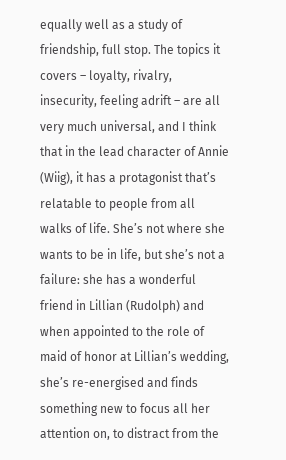equally well as a study of friendship, full stop. The topics it covers – loyalty, rivalry, insecurity, feeling adrift – are all very much universal, and I think that in the lead character of Annie (Wiig), it has a protagonist that’s relatable to people from all walks of life. She’s not where she wants to be in life, but she’s not a failure: she has a wonderful friend in Lillian (Rudolph) and when appointed to the role of maid of honor at Lillian’s wedding, she’s re-energised and finds something new to focus all her attention on, to distract from the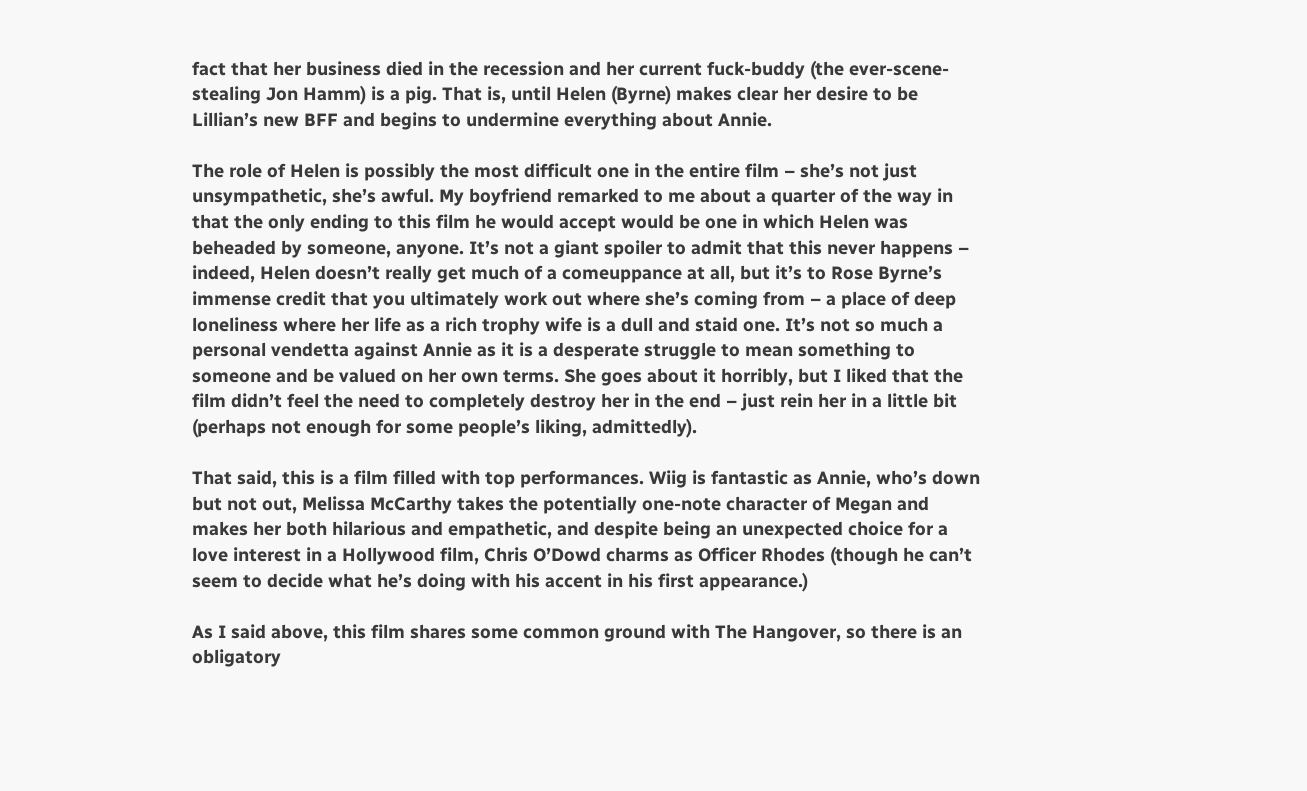fact that her business died in the recession and her current fuck-buddy (the ever-scene-stealing Jon Hamm) is a pig. That is, until Helen (Byrne) makes clear her desire to be Lillian’s new BFF and begins to undermine everything about Annie.

The role of Helen is possibly the most difficult one in the entire film – she’s not just unsympathetic, she’s awful. My boyfriend remarked to me about a quarter of the way in that the only ending to this film he would accept would be one in which Helen was beheaded by someone, anyone. It’s not a giant spoiler to admit that this never happens – indeed, Helen doesn’t really get much of a comeuppance at all, but it’s to Rose Byrne’s immense credit that you ultimately work out where she’s coming from – a place of deep loneliness where her life as a rich trophy wife is a dull and staid one. It’s not so much a personal vendetta against Annie as it is a desperate struggle to mean something to someone and be valued on her own terms. She goes about it horribly, but I liked that the film didn’t feel the need to completely destroy her in the end – just rein her in a little bit (perhaps not enough for some people’s liking, admittedly).

That said, this is a film filled with top performances. Wiig is fantastic as Annie, who’s down but not out, Melissa McCarthy takes the potentially one-note character of Megan and makes her both hilarious and empathetic, and despite being an unexpected choice for a love interest in a Hollywood film, Chris O’Dowd charms as Officer Rhodes (though he can’t seem to decide what he’s doing with his accent in his first appearance.)

As I said above, this film shares some common ground with The Hangover, so there is an obligatory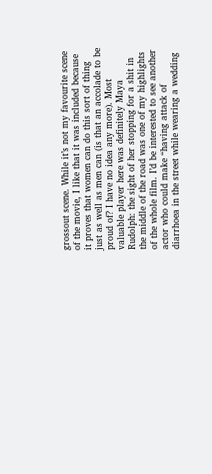grossout scene. While it’s not my favourite scene of the movie, I like that it was included because it proves that women can do this sort of thing just as well as men can (is that an accolade to be proud of? I have no idea any more). Most valuable player here was definitely Maya Rudolph: the sight of her stopping for a shit in the middle of the road was one of my highlights of the whole film. I’d be interested to see another actor who could make “having attack of diarrhoea in the street while wearing a wedding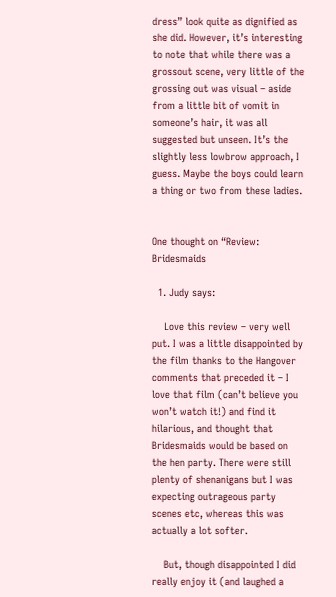dress” look quite as dignified as she did. However, it’s interesting to note that while there was a grossout scene, very little of the grossing out was visual – aside from a little bit of vomit in someone’s hair, it was all suggested but unseen. It’s the slightly less lowbrow approach, I guess. Maybe the boys could learn a thing or two from these ladies.


One thought on “Review: Bridesmaids

  1. Judy says:

    Love this review – very well put. I was a little disappointed by the film thanks to the Hangover comments that preceded it – I love that film (can’t believe you won’t watch it!) and find it hilarious, and thought that Bridesmaids would be based on the hen party. There were still plenty of shenanigans but I was expecting outrageous party scenes etc, whereas this was actually a lot softer.

    But, though disappointed I did really enjoy it (and laughed a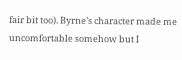fair bit too). Byrne’s character made me uncomfortable somehow but I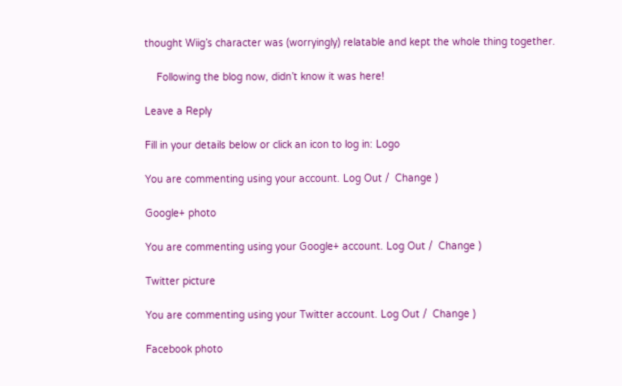thought Wiig’s character was (worryingly) relatable and kept the whole thing together.

    Following the blog now, didn’t know it was here!

Leave a Reply

Fill in your details below or click an icon to log in: Logo

You are commenting using your account. Log Out /  Change )

Google+ photo

You are commenting using your Google+ account. Log Out /  Change )

Twitter picture

You are commenting using your Twitter account. Log Out /  Change )

Facebook photo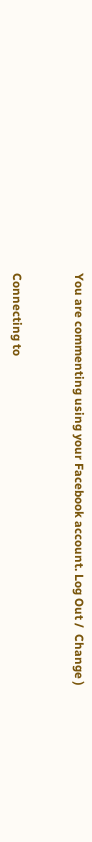You are commenting using your Facebook account. Log Out /  Change )


Connecting to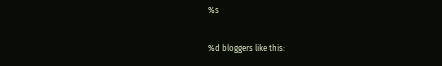%s

%d bloggers like this: